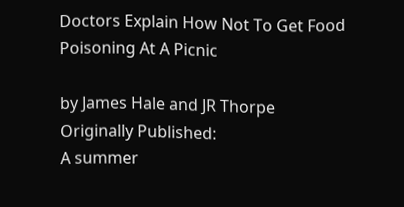Doctors Explain How Not To Get Food Poisoning At A Picnic

by James Hale and JR Thorpe
Originally Published:
A summer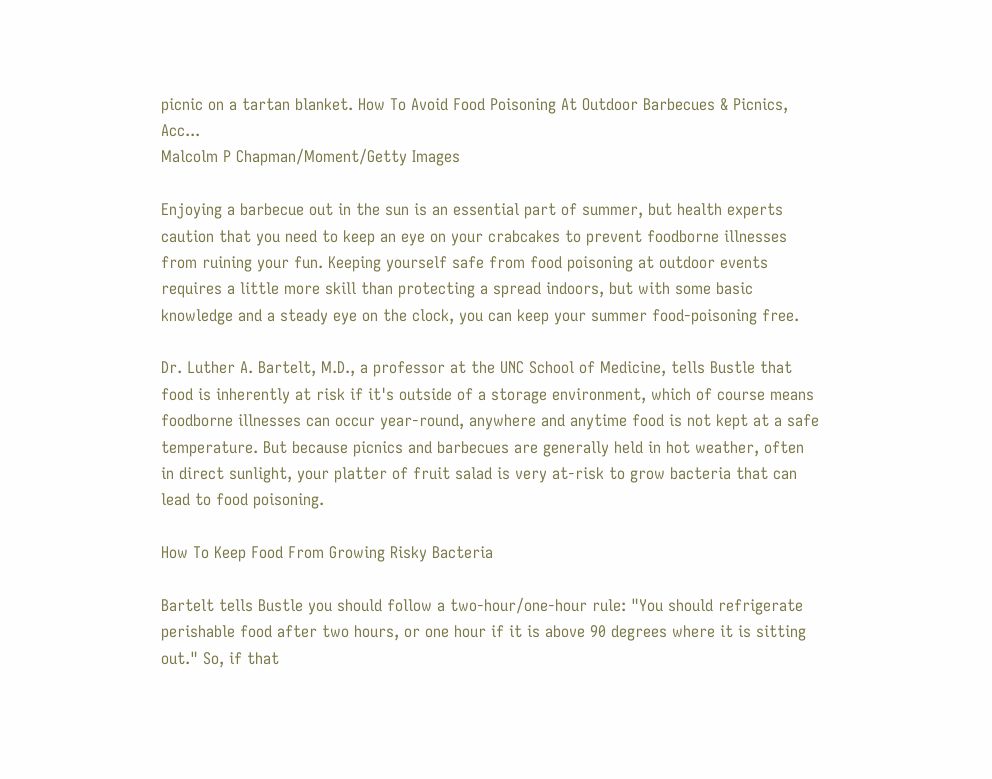picnic on a tartan blanket. How To Avoid Food Poisoning At Outdoor Barbecues & Picnics, Acc...
Malcolm P Chapman/Moment/Getty Images

Enjoying a barbecue out in the sun is an essential part of summer, but health experts caution that you need to keep an eye on your crabcakes to prevent foodborne illnesses from ruining your fun. Keeping yourself safe from food poisoning at outdoor events requires a little more skill than protecting a spread indoors, but with some basic knowledge and a steady eye on the clock, you can keep your summer food-poisoning free.

Dr. Luther A. Bartelt, M.D., a professor at the UNC School of Medicine, tells Bustle that food is inherently at risk if it's outside of a storage environment, which of course means foodborne illnesses can occur year-round, anywhere and anytime food is not kept at a safe temperature. But because picnics and barbecues are generally held in hot weather, often in direct sunlight, your platter of fruit salad is very at-risk to grow bacteria that can lead to food poisoning.

How To Keep Food From Growing Risky Bacteria

Bartelt tells Bustle you should follow a two-hour/one-hour rule: "You should refrigerate perishable food after two hours, or one hour if it is above 90 degrees where it is sitting out." So, if that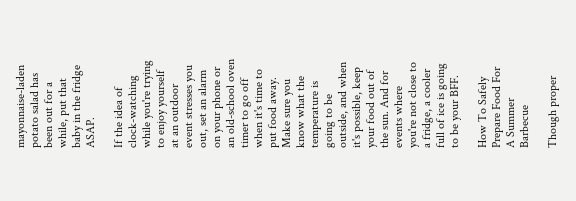mayonnaise-laden potato salad has been out for a while, put that baby in the fridge ASAP.

If the idea of clock-watching while you're trying to enjoy yourself at an outdoor event stresses you out, set an alarm on your phone or an old-school oven timer to go off when it's time to put food away. Make sure you know what the temperature is going to be outside, and when it's possible, keep your food out of the sun. And for events where you're not close to a fridge, a cooler full of ice is going to be your BFF.

How To Safely Prepare Food For A Summer Barbecue

Though proper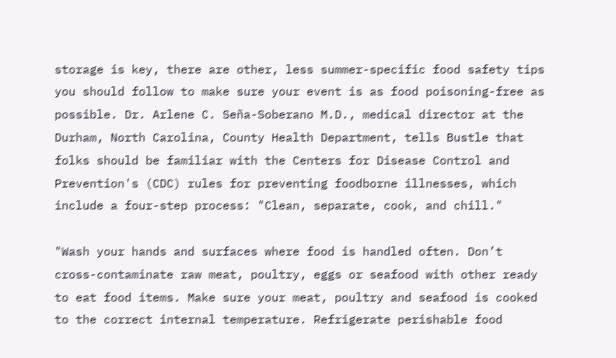storage is key, there are other, less summer-specific food safety tips you should follow to make sure your event is as food poisoning-free as possible. Dr. Arlene C. Seña-Soberano M.D., medical director at the Durham, North Carolina, County Health Department, tells Bustle that folks should be familiar with the Centers for Disease Control and Prevention's (CDC) rules for preventing foodborne illnesses, which include a four-step process: "Clean, separate, cook, and chill."

"Wash your hands and surfaces where food is handled often. Don’t cross-contaminate raw meat, poultry, eggs or seafood with other ready to eat food items. Make sure your meat, poultry and seafood is cooked to the correct internal temperature. Refrigerate perishable food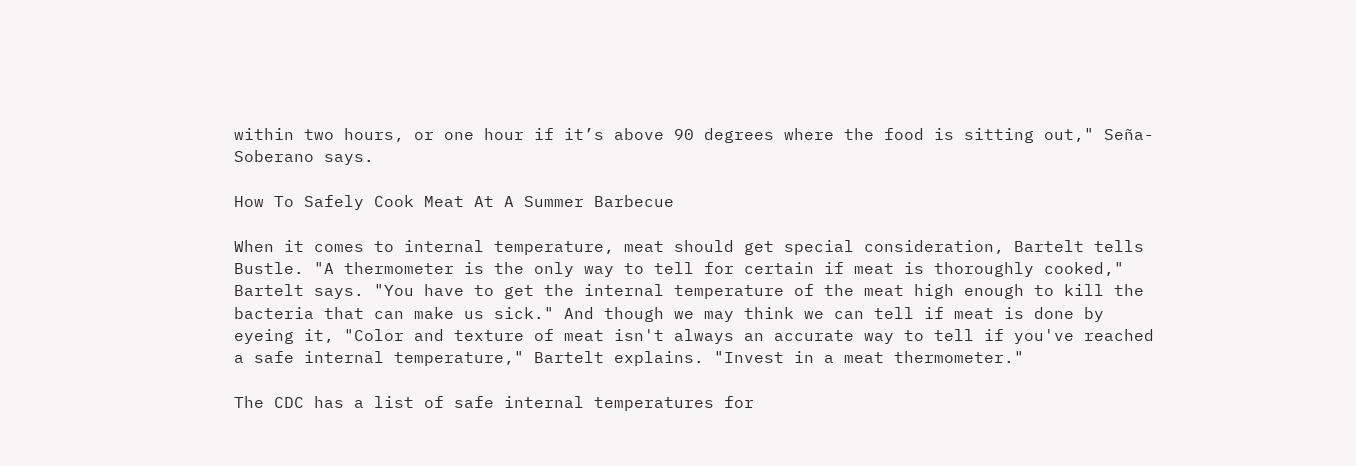within two hours, or one hour if it’s above 90 degrees where the food is sitting out," Seña-Soberano says.

How To Safely Cook Meat At A Summer Barbecue

When it comes to internal temperature, meat should get special consideration, Bartelt tells Bustle. "A thermometer is the only way to tell for certain if meat is thoroughly cooked," Bartelt says. "You have to get the internal temperature of the meat high enough to kill the bacteria that can make us sick." And though we may think we can tell if meat is done by eyeing it, "Color and texture of meat isn't always an accurate way to tell if you've reached a safe internal temperature," Bartelt explains. "Invest in a meat thermometer."

The CDC has a list of safe internal temperatures for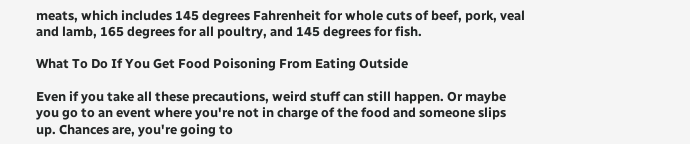meats, which includes 145 degrees Fahrenheit for whole cuts of beef, pork, veal and lamb, 165 degrees for all poultry, and 145 degrees for fish.

What To Do If You Get Food Poisoning From Eating Outside

Even if you take all these precautions, weird stuff can still happen. Or maybe you go to an event where you're not in charge of the food and someone slips up. Chances are, you're going to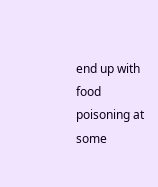end up with food poisoning at some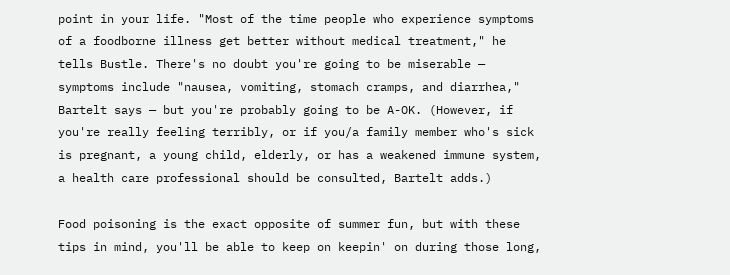point in your life. "Most of the time people who experience symptoms of a foodborne illness get better without medical treatment," he tells Bustle. There's no doubt you're going to be miserable — symptoms include "nausea, vomiting, stomach cramps, and diarrhea," Bartelt says — but you're probably going to be A-OK. (However, if you're really feeling terribly, or if you/a family member who's sick is pregnant, a young child, elderly, or has a weakened immune system, a health care professional should be consulted, Bartelt adds.)

Food poisoning is the exact opposite of summer fun, but with these tips in mind, you'll be able to keep on keepin' on during those long,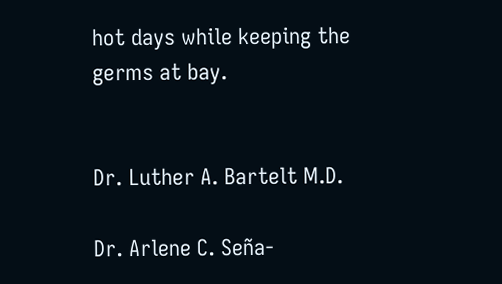hot days while keeping the germs at bay.


Dr. Luther A. Bartelt M.D.

Dr. Arlene C. Seña-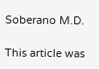Soberano M.D.

This article was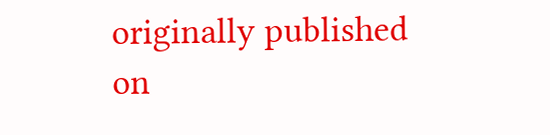originally published on